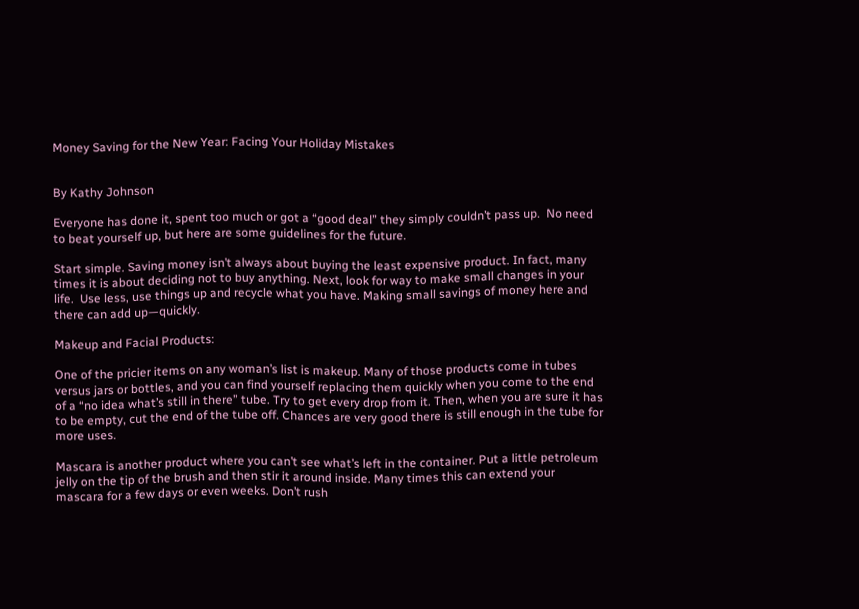Money Saving for the New Year: Facing Your Holiday Mistakes


By Kathy Johnson

Everyone has done it, spent too much or got a “good deal” they simply couldn’t pass up.  No need to beat yourself up, but here are some guidelines for the future.

Start simple. Saving money isn’t always about buying the least expensive product. In fact, many times it is about deciding not to buy anything. Next, look for way to make small changes in your life.  Use less, use things up and recycle what you have. Making small savings of money here and there can add up—quickly.

Makeup and Facial Products:

One of the pricier items on any woman’s list is makeup. Many of those products come in tubes versus jars or bottles, and you can find yourself replacing them quickly when you come to the end of a “no idea what’s still in there” tube. Try to get every drop from it. Then, when you are sure it has to be empty, cut the end of the tube off. Chances are very good there is still enough in the tube for more uses.

Mascara is another product where you can’t see what’s left in the container. Put a little petroleum jelly on the tip of the brush and then stir it around inside. Many times this can extend your mascara for a few days or even weeks. Don’t rush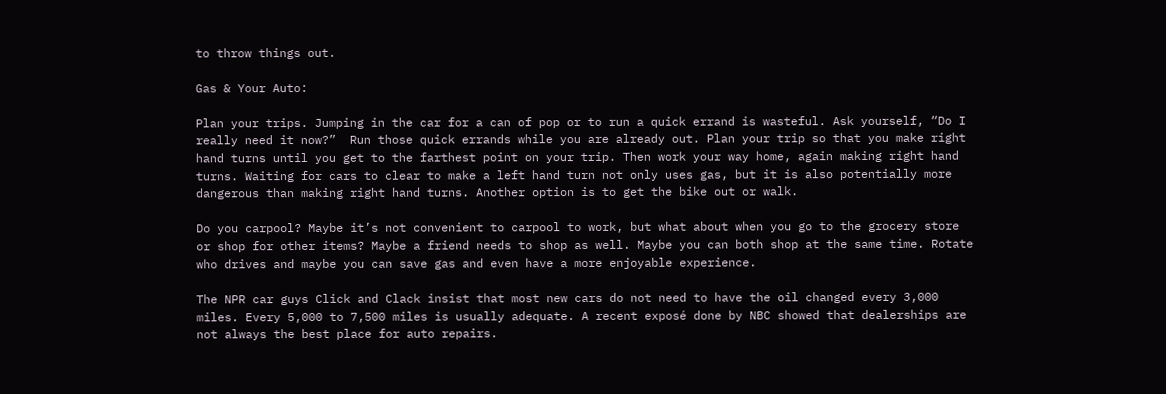to throw things out.

Gas & Your Auto:

Plan your trips. Jumping in the car for a can of pop or to run a quick errand is wasteful. Ask yourself, “Do I really need it now?”  Run those quick errands while you are already out. Plan your trip so that you make right hand turns until you get to the farthest point on your trip. Then work your way home, again making right hand turns. Waiting for cars to clear to make a left hand turn not only uses gas, but it is also potentially more dangerous than making right hand turns. Another option is to get the bike out or walk.

Do you carpool? Maybe it’s not convenient to carpool to work, but what about when you go to the grocery store or shop for other items? Maybe a friend needs to shop as well. Maybe you can both shop at the same time. Rotate who drives and maybe you can save gas and even have a more enjoyable experience.

The NPR car guys Click and Clack insist that most new cars do not need to have the oil changed every 3,000 miles. Every 5,000 to 7,500 miles is usually adequate. A recent exposé done by NBC showed that dealerships are not always the best place for auto repairs.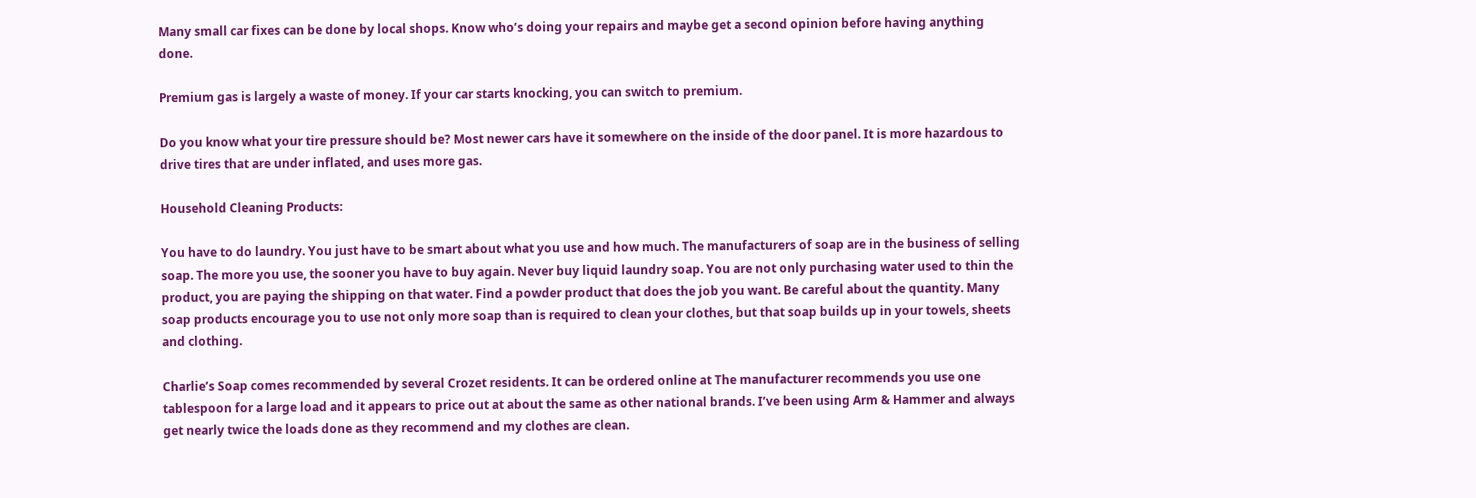Many small car fixes can be done by local shops. Know who’s doing your repairs and maybe get a second opinion before having anything done.

Premium gas is largely a waste of money. If your car starts knocking, you can switch to premium.

Do you know what your tire pressure should be? Most newer cars have it somewhere on the inside of the door panel. It is more hazardous to drive tires that are under inflated, and uses more gas.

Household Cleaning Products:

You have to do laundry. You just have to be smart about what you use and how much. The manufacturers of soap are in the business of selling soap. The more you use, the sooner you have to buy again. Never buy liquid laundry soap. You are not only purchasing water used to thin the product, you are paying the shipping on that water. Find a powder product that does the job you want. Be careful about the quantity. Many soap products encourage you to use not only more soap than is required to clean your clothes, but that soap builds up in your towels, sheets and clothing.

Charlie’s Soap comes recommended by several Crozet residents. It can be ordered online at The manufacturer recommends you use one tablespoon for a large load and it appears to price out at about the same as other national brands. I’ve been using Arm & Hammer and always get nearly twice the loads done as they recommend and my clothes are clean.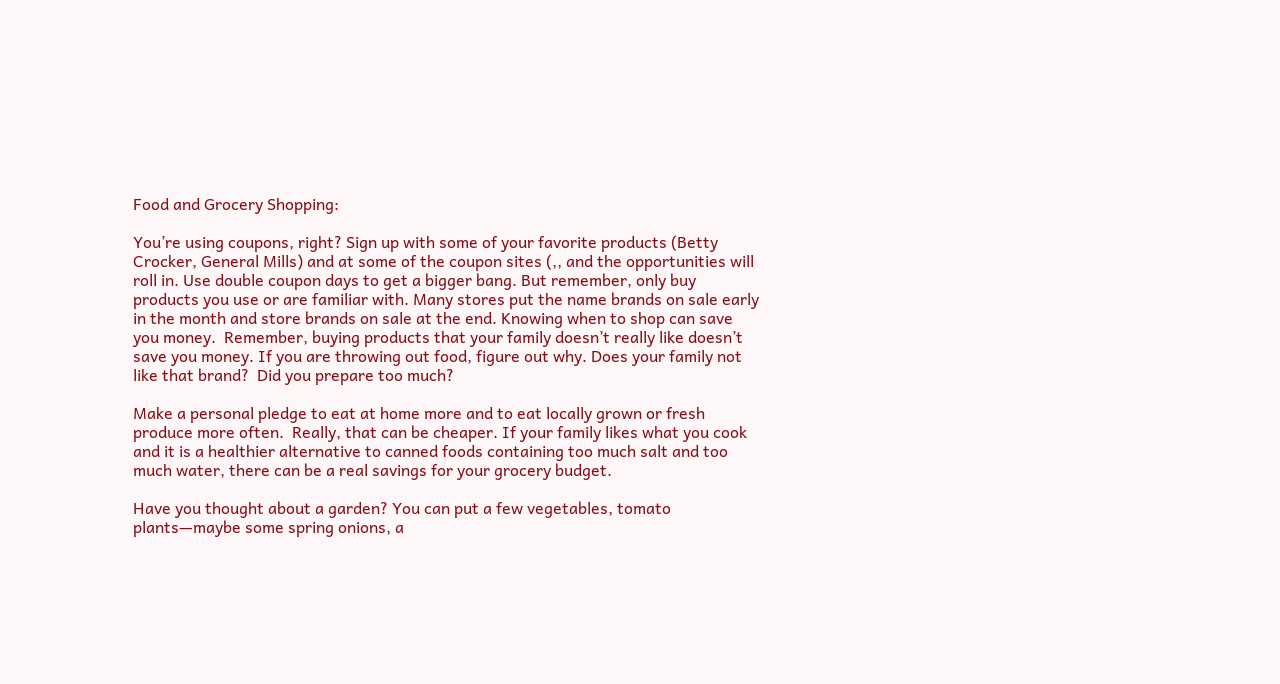Food and Grocery Shopping:

You’re using coupons, right? Sign up with some of your favorite products (Betty Crocker, General Mills) and at some of the coupon sites (,, and the opportunities will roll in. Use double coupon days to get a bigger bang. But remember, only buy products you use or are familiar with. Many stores put the name brands on sale early in the month and store brands on sale at the end. Knowing when to shop can save you money.  Remember, buying products that your family doesn’t really like doesn’t save you money. If you are throwing out food, figure out why. Does your family not like that brand?  Did you prepare too much?

Make a personal pledge to eat at home more and to eat locally grown or fresh produce more often.  Really, that can be cheaper. If your family likes what you cook and it is a healthier alternative to canned foods containing too much salt and too much water, there can be a real savings for your grocery budget.

Have you thought about a garden? You can put a few vegetables, tomato plants—maybe some spring onions, a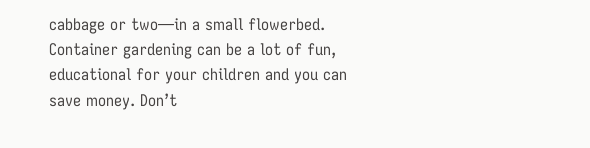cabbage or two—in a small flowerbed. Container gardening can be a lot of fun, educational for your children and you can save money. Don’t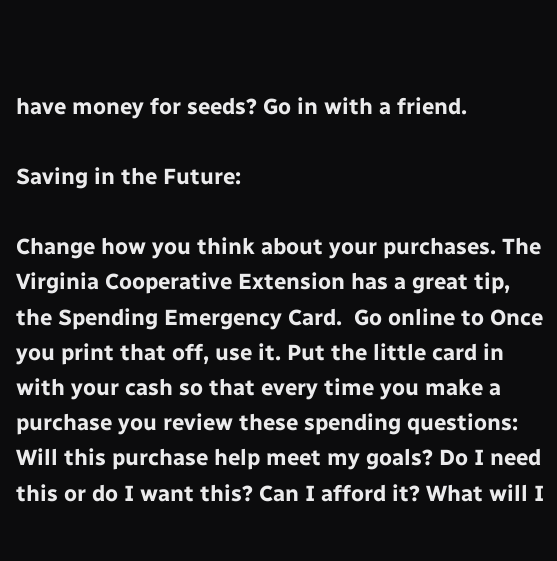have money for seeds? Go in with a friend.

Saving in the Future:

Change how you think about your purchases. The Virginia Cooperative Extension has a great tip, the Spending Emergency Card.  Go online to Once you print that off, use it. Put the little card in with your cash so that every time you make a purchase you review these spending questions: Will this purchase help meet my goals? Do I need this or do I want this? Can I afford it? What will I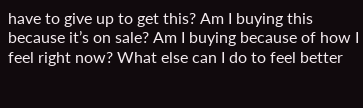have to give up to get this? Am I buying this because it’s on sale? Am I buying because of how I feel right now? What else can I do to feel better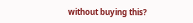without buying this?